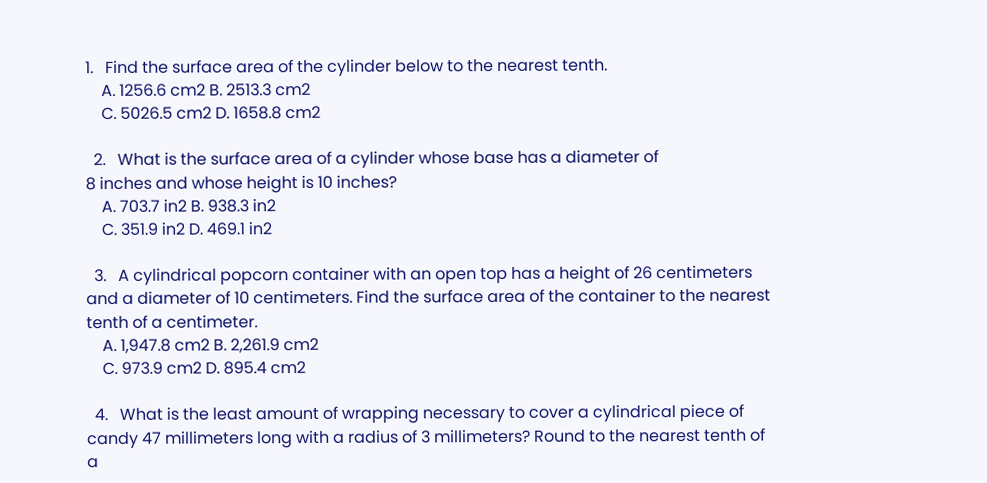1.   Find the surface area of the cylinder below to the nearest tenth.
    A. 1256.6 cm2 B. 2513.3 cm2
    C. 5026.5 cm2 D. 1658.8 cm2

  2.   What is the surface area of a cylinder whose base has a diameter of
8 inches and whose height is 10 inches?
    A. 703.7 in2 B. 938.3 in2
    C. 351.9 in2 D. 469.1 in2

  3.   A cylindrical popcorn container with an open top has a height of 26 centimeters and a diameter of 10 centimeters. Find the surface area of the container to the nearest tenth of a centimeter.
    A. 1,947.8 cm2 B. 2,261.9 cm2
    C. 973.9 cm2 D. 895.4 cm2

  4.   What is the least amount of wrapping necessary to cover a cylindrical piece of candy 47 millimeters long with a radius of 3 millimeters? Round to the nearest tenth of a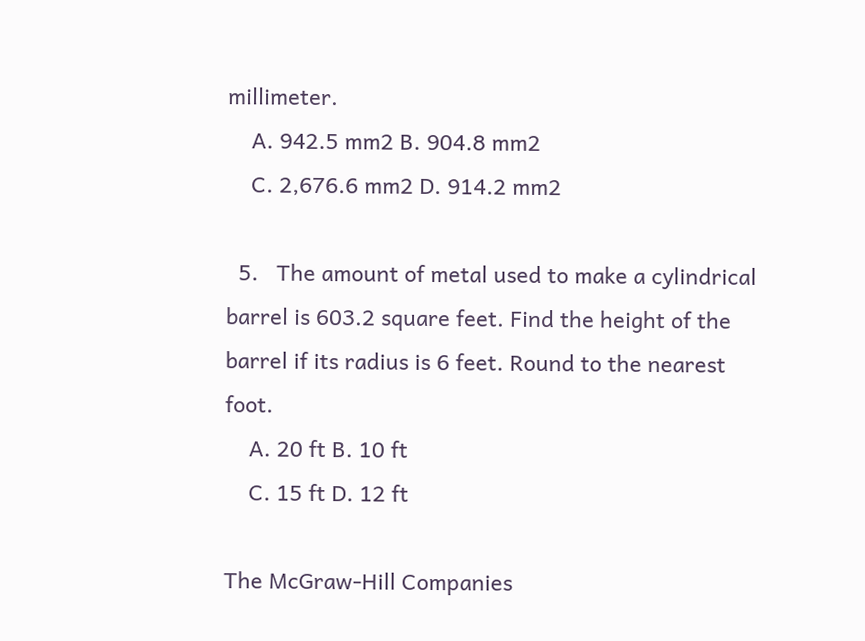millimeter.
    A. 942.5 mm2 B. 904.8 mm2
    C. 2,676.6 mm2 D. 914.2 mm2

  5.   The amount of metal used to make a cylindrical barrel is 603.2 square feet. Find the height of the barrel if its radius is 6 feet. Round to the nearest foot.
    A. 20 ft B. 10 ft
    C. 15 ft D. 12 ft

The McGraw-Hill Companies